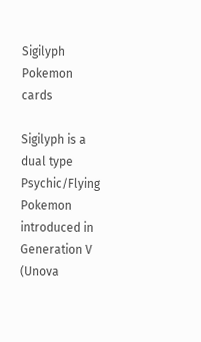Sigilyph Pokemon cards

Sigilyph is a dual type Psychic/Flying Pokemon introduced in Generation V (Unova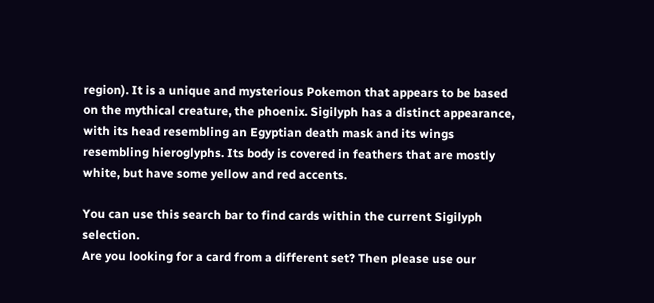region). It is a unique and mysterious Pokemon that appears to be based on the mythical creature, the phoenix. Sigilyph has a distinct appearance, with its head resembling an Egyptian death mask and its wings resembling hieroglyphs. Its body is covered in feathers that are mostly white, but have some yellow and red accents.

You can use this search bar to find cards within the current Sigilyph selection.
Are you looking for a card from a different set? Then please use our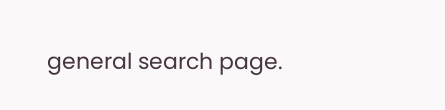general search page.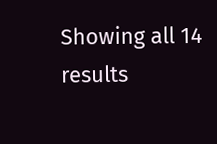Showing all 14 results